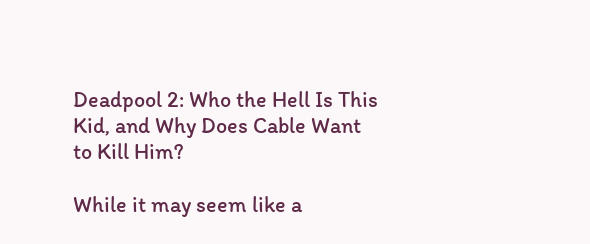Deadpool 2: Who the Hell Is This Kid, and Why Does Cable Want to Kill Him?

While it may seem like a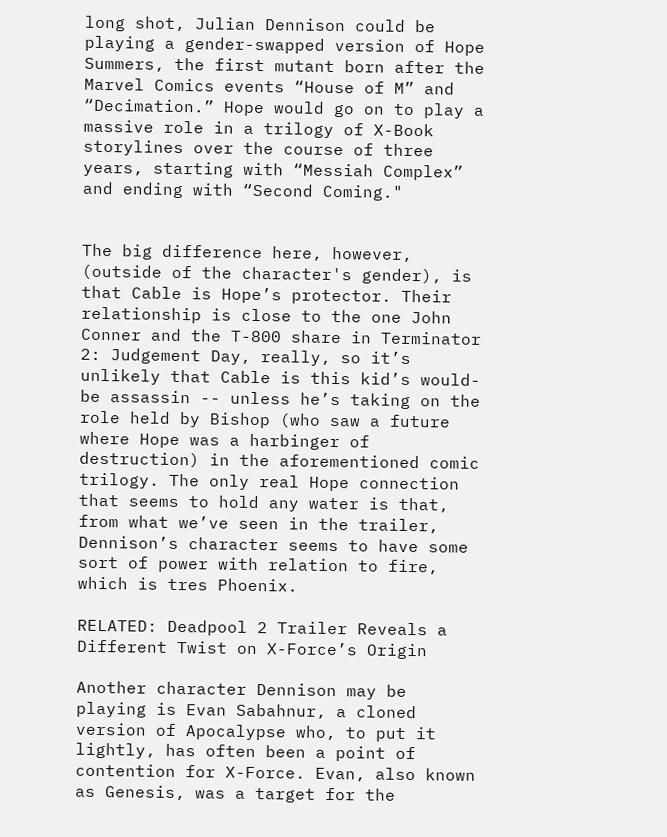long shot, Julian Dennison could be playing a gender-swapped version of Hope Summers, the first mutant born after the Marvel Comics events “House of M” and “Decimation.” Hope would go on to play a massive role in a trilogy of X-Book storylines over the course of three years, starting with “Messiah Complex” and ending with “Second Coming."


The big difference here, however, (outside of the character's gender), is that Cable is Hope’s protector. Their relationship is close to the one John Conner and the T-800 share in Terminator 2: Judgement Day, really, so it’s unlikely that Cable is this kid’s would-be assassin -- unless he’s taking on the role held by Bishop (who saw a future where Hope was a harbinger of destruction) in the aforementioned comic trilogy. The only real Hope connection that seems to hold any water is that, from what we’ve seen in the trailer, Dennison’s character seems to have some sort of power with relation to fire, which is tres Phoenix.

RELATED: Deadpool 2 Trailer Reveals a Different Twist on X-Force’s Origin

Another character Dennison may be playing is Evan Sabahnur, a cloned version of Apocalypse who, to put it lightly, has often been a point of contention for X-Force. Evan, also known as Genesis, was a target for the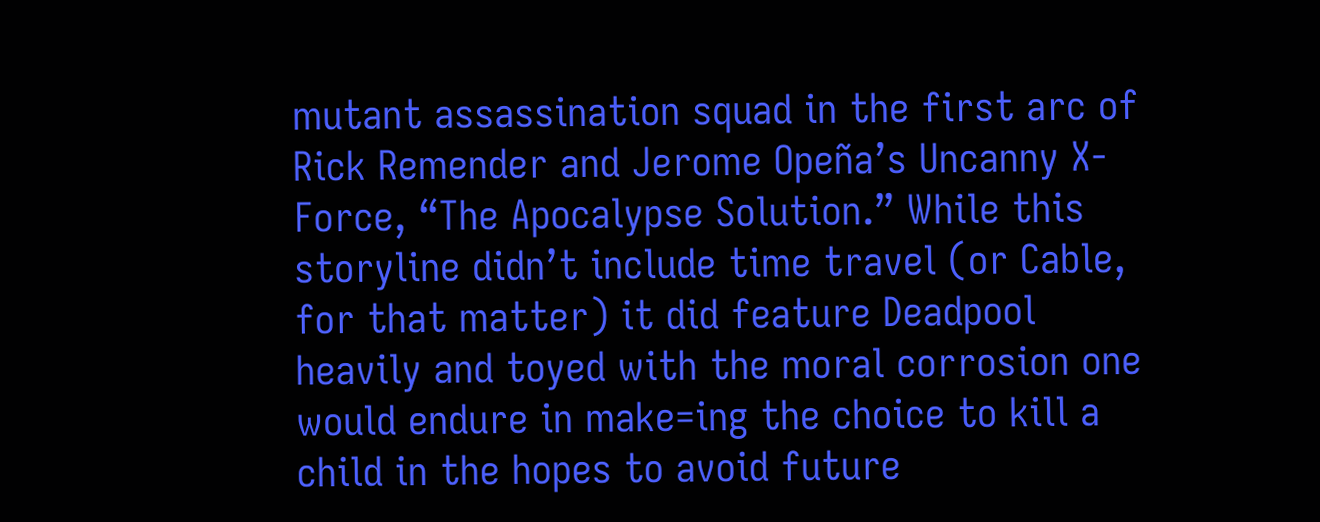mutant assassination squad in the first arc of Rick Remender and Jerome Opeña’s Uncanny X-Force, “The Apocalypse Solution.” While this storyline didn’t include time travel (or Cable, for that matter) it did feature Deadpool heavily and toyed with the moral corrosion one would endure in make=ing the choice to kill a child in the hopes to avoid future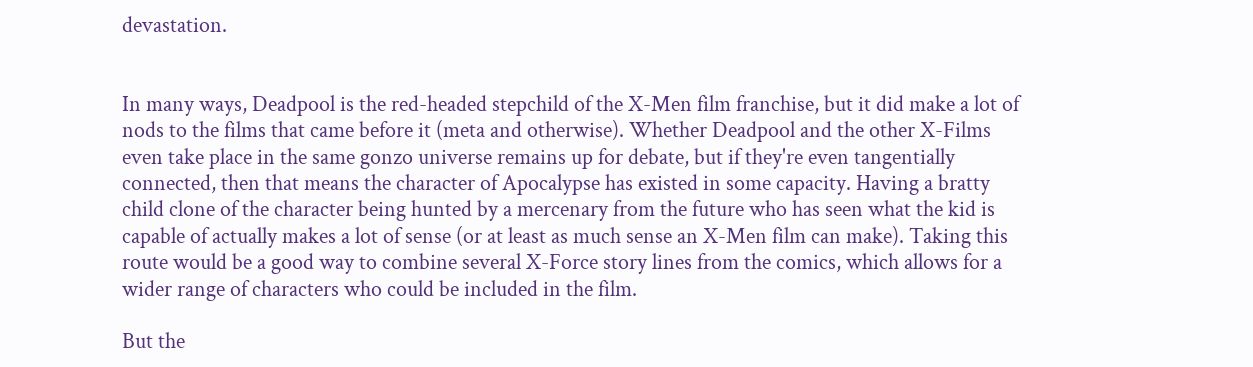devastation.


In many ways, Deadpool is the red-headed stepchild of the X-Men film franchise, but it did make a lot of nods to the films that came before it (meta and otherwise). Whether Deadpool and the other X-Films even take place in the same gonzo universe remains up for debate, but if they're even tangentially connected, then that means the character of Apocalypse has existed in some capacity. Having a bratty child clone of the character being hunted by a mercenary from the future who has seen what the kid is capable of actually makes a lot of sense (or at least as much sense an X-Men film can make). Taking this route would be a good way to combine several X-Force story lines from the comics, which allows for a wider range of characters who could be included in the film.

But the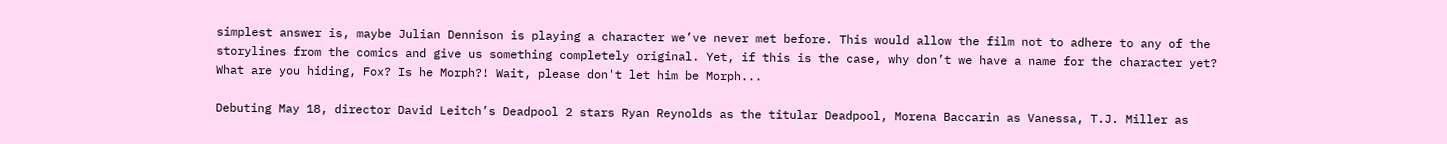simplest answer is, maybe Julian Dennison is playing a character we’ve never met before. This would allow the film not to adhere to any of the storylines from the comics and give us something completely original. Yet, if this is the case, why don’t we have a name for the character yet? What are you hiding, Fox? Is he Morph?! Wait, please don't let him be Morph...

Debuting May 18, director David Leitch’s Deadpool 2 stars Ryan Reynolds as the titular Deadpool, Morena Baccarin as Vanessa, T.J. Miller as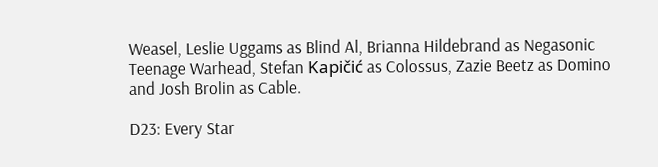Weasel, Leslie Uggams as Blind Al, Brianna Hildebrand as Negasonic Teenage Warhead, Stefan Kapičić as Colossus, Zazie Beetz as Domino and Josh Brolin as Cable.

D23: Every Star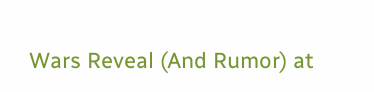Wars Reveal (And Rumor) at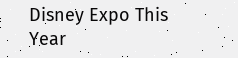Disney Expo This Year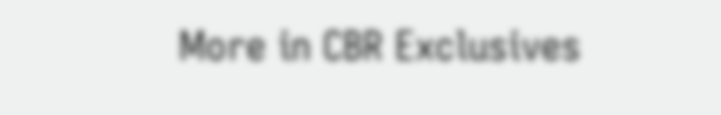More in CBR Exclusives